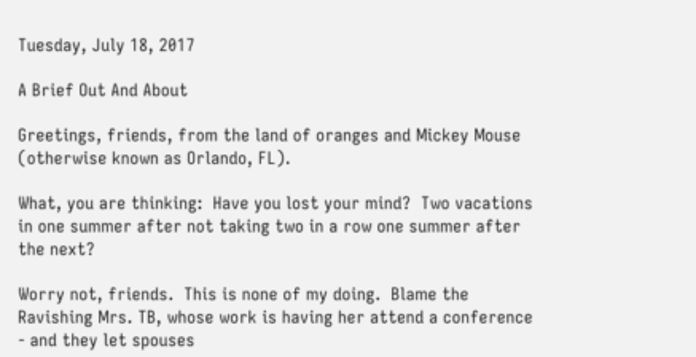Tuesday, July 18, 2017

A Brief Out And About

Greetings, friends, from the land of oranges and Mickey Mouse (otherwise known as Orlando, FL).

What, you are thinking:  Have you lost your mind?  Two vacations in one summer after not taking two in a row one summer after the next?

Worry not, friends.  This is none of my doing.  Blame the Ravishing Mrs. TB, whose work is having her attend a conference - and they let spouses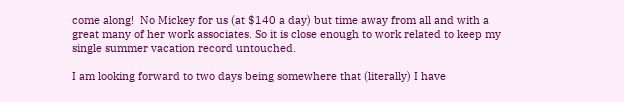come along!  No Mickey for us (at $140 a day) but time away from all and with a great many of her work associates. So it is close enough to work related to keep my single summer vacation record untouched.

I am looking forward to two days being somewhere that (literally) I have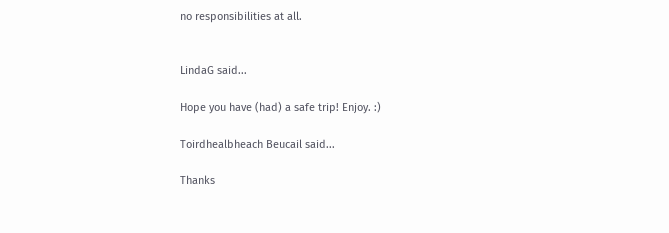no responsibilities at all.


LindaG said...

Hope you have (had) a safe trip! Enjoy. :)

Toirdhealbheach Beucail said...

Thanks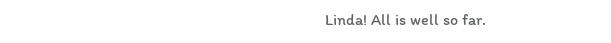Linda! All is well so far.